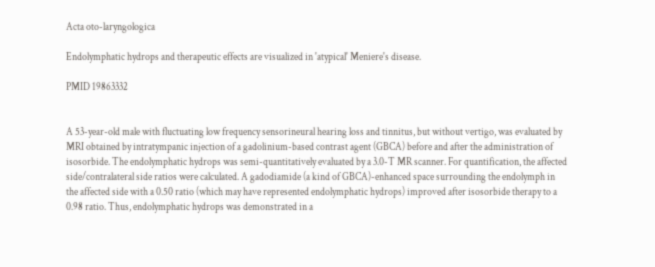Acta oto-laryngologica

Endolymphatic hydrops and therapeutic effects are visualized in 'atypical' Meniere's disease.

PMID 19863332


A 53-year-old male with fluctuating low frequency sensorineural hearing loss and tinnitus, but without vertigo, was evaluated by MRI obtained by intratympanic injection of a gadolinium-based contrast agent (GBCA) before and after the administration of isosorbide. The endolymphatic hydrops was semi-quantitatively evaluated by a 3.0-T MR scanner. For quantification, the affected side/contralateral side ratios were calculated. A gadodiamide (a kind of GBCA)-enhanced space surrounding the endolymph in the affected side with a 0.50 ratio (which may have represented endolymphatic hydrops) improved after isosorbide therapy to a 0.98 ratio. Thus, endolymphatic hydrops was demonstrated in a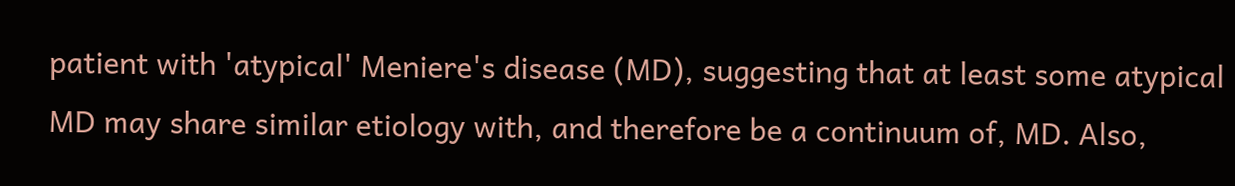patient with 'atypical' Meniere's disease (MD), suggesting that at least some atypical MD may share similar etiology with, and therefore be a continuum of, MD. Also,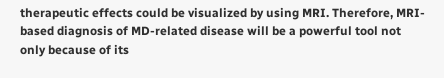therapeutic effects could be visualized by using MRI. Therefore, MRI-based diagnosis of MD-related disease will be a powerful tool not only because of its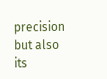precision but also its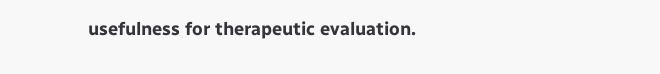usefulness for therapeutic evaluation.